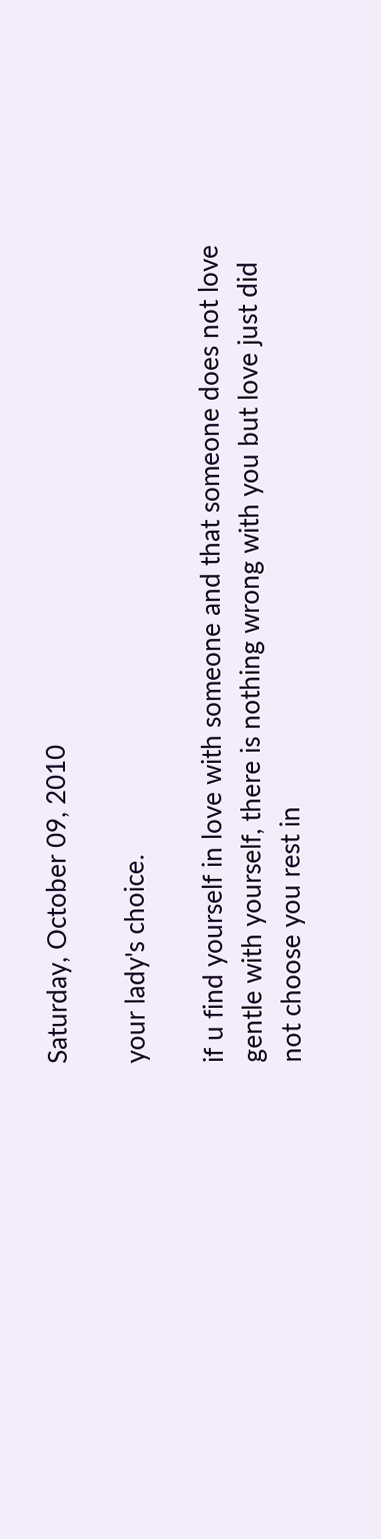Saturday, October 09, 2010

your lady's choice.

if u find yourself in love with someone and that someone does not love gentle with yourself, there is nothing wrong with you but love just did not choose you rest in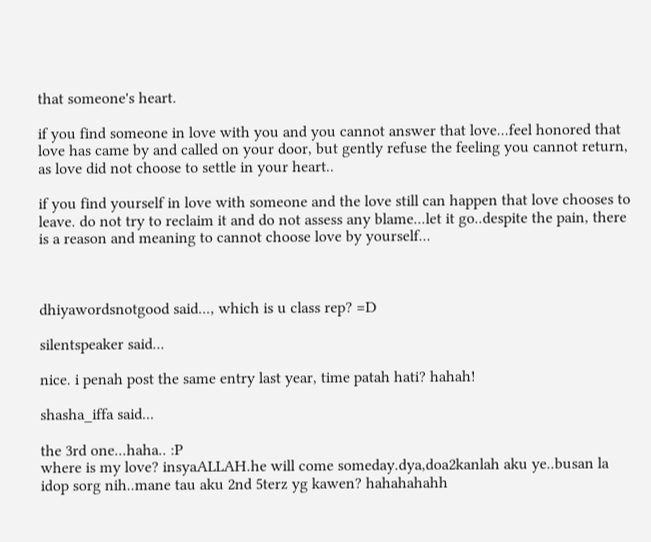that someone's heart.

if you find someone in love with you and you cannot answer that love...feel honored that love has came by and called on your door, but gently refuse the feeling you cannot return, as love did not choose to settle in your heart..

if you find yourself in love with someone and the love still can happen that love chooses to leave. do not try to reclaim it and do not assess any blame...let it go..despite the pain, there is a reason and meaning to cannot choose love by yourself...



dhiyawordsnotgood said..., which is u class rep? =D

silentspeaker said...

nice. i penah post the same entry last year, time patah hati? hahah!

shasha_iffa said...

the 3rd one...haha.. :P
where is my love? insyaALLAH.he will come someday.dya,doa2kanlah aku ye..busan la idop sorg nih..mane tau aku 2nd 5terz yg kawen? hahahahahh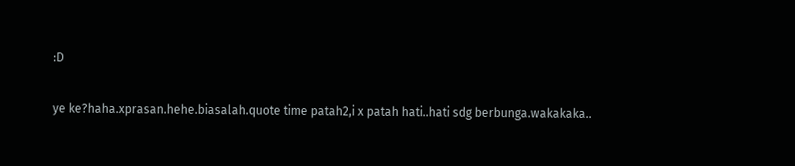:D

ye ke?haha.xprasan.hehe.biasalah.quote time patah2,i x patah hati..hati sdg berbunga.wakakaka..